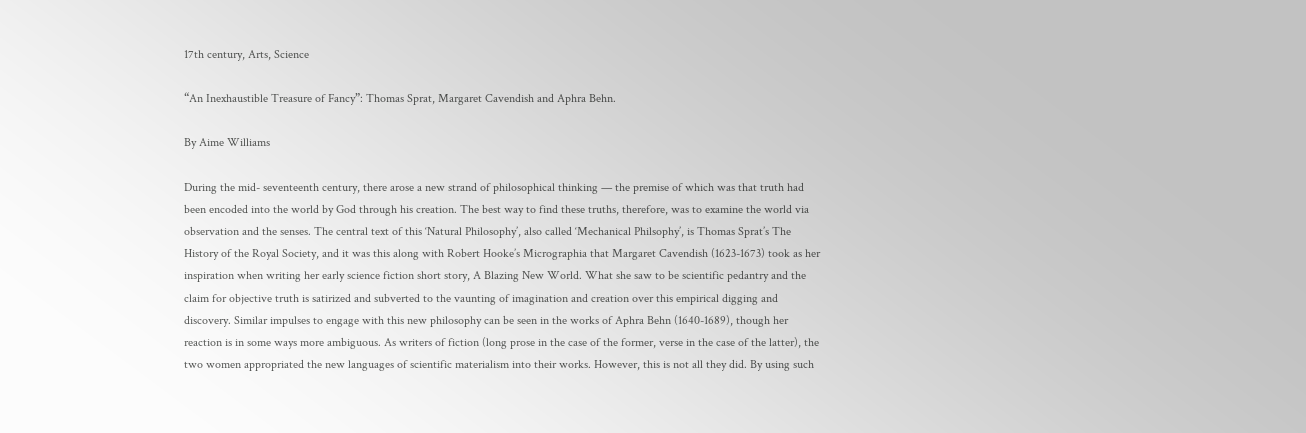17th century, Arts, Science

“An Inexhaustible Treasure of Fancy”: Thomas Sprat, Margaret Cavendish and Aphra Behn.

By Aime Williams

During the mid- seventeenth century, there arose a new strand of philosophical thinking — the premise of which was that truth had been encoded into the world by God through his creation. The best way to find these truths, therefore, was to examine the world via observation and the senses. The central text of this ‘Natural Philosophy’, also called ‘Mechanical Philsophy’, is Thomas Sprat’s The History of the Royal Society, and it was this along with Robert Hooke’s Micrographia that Margaret Cavendish (1623-1673) took as her inspiration when writing her early science fiction short story, A Blazing New World. What she saw to be scientific pedantry and the claim for objective truth is satirized and subverted to the vaunting of imagination and creation over this empirical digging and discovery. Similar impulses to engage with this new philosophy can be seen in the works of Aphra Behn (1640-1689), though her reaction is in some ways more ambiguous. As writers of fiction (long prose in the case of the former, verse in the case of the latter), the two women appropriated the new languages of scientific materialism into their works. However, this is not all they did. By using such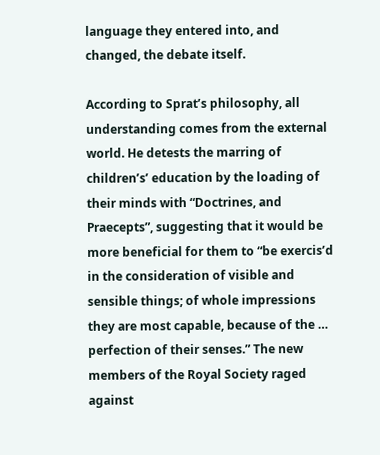language they entered into, and changed, the debate itself.

According to Sprat’s philosophy, all understanding comes from the external world. He detests the marring of children’s’ education by the loading of their minds with “Doctrines, and Praecepts”, suggesting that it would be more beneficial for them to “be exercis’d in the consideration of visible and sensible things; of whole impressions they are most capable, because of the … perfection of their senses.” The new members of the Royal Society raged against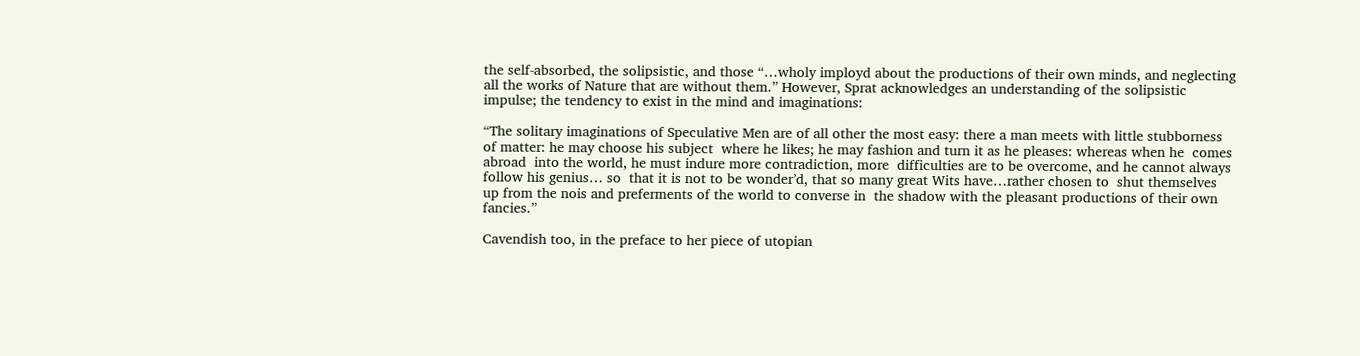the self-absorbed, the solipsistic, and those “…wholy imployd about the productions of their own minds, and neglecting all the works of Nature that are without them.” However, Sprat acknowledges an understanding of the solipsistic impulse; the tendency to exist in the mind and imaginations:

“The solitary imaginations of Speculative Men are of all other the most easy: there a man meets with little stubborness of matter: he may choose his subject  where he likes; he may fashion and turn it as he pleases: whereas when he  comes abroad  into the world, he must indure more contradiction, more  difficulties are to be overcome, and he cannot always follow his genius… so  that it is not to be wonder’d, that so many great Wits have…rather chosen to  shut themselves up from the nois and preferments of the world to converse in  the shadow with the pleasant productions of their own fancies.”

Cavendish too, in the preface to her piece of utopian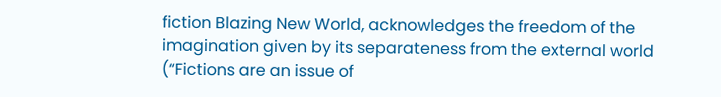fiction Blazing New World, acknowledges the freedom of the imagination given by its separateness from the external world (“Fictions are an issue of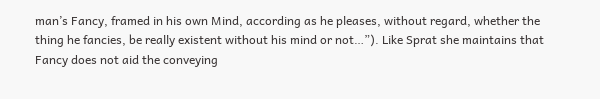man’s Fancy, framed in his own Mind, according as he pleases, without regard, whether the thing he fancies, be really existent without his mind or not…”). Like Sprat she maintains that Fancy does not aid the conveying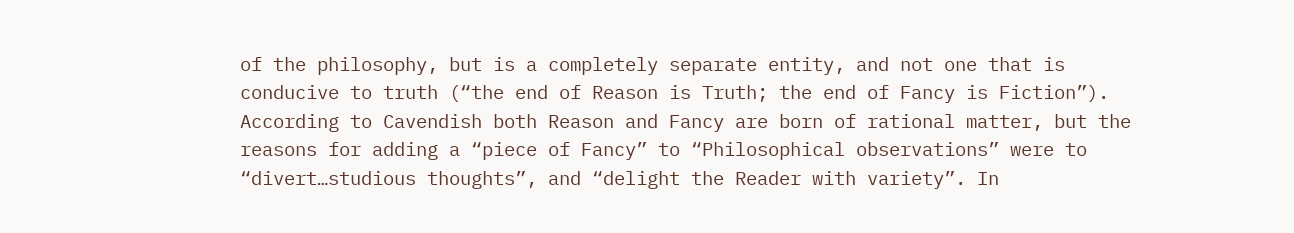of the philosophy, but is a completely separate entity, and not one that is conducive to truth (“the end of Reason is Truth; the end of Fancy is Fiction”). According to Cavendish both Reason and Fancy are born of rational matter, but the reasons for adding a “piece of Fancy” to “Philosophical observations” were to “divert…studious thoughts”, and “delight the Reader with variety”. In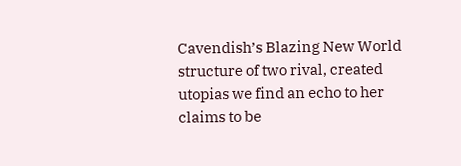Cavendish’s Blazing New World structure of two rival, created utopias we find an echo to her claims to be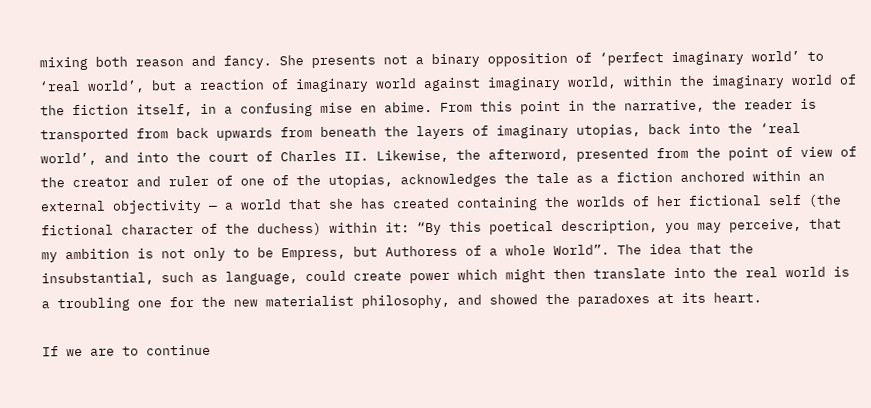mixing both reason and fancy. She presents not a binary opposition of ‘perfect imaginary world’ to ‘real world’, but a reaction of imaginary world against imaginary world, within the imaginary world of the fiction itself, in a confusing mise en abime. From this point in the narrative, the reader is transported from back upwards from beneath the layers of imaginary utopias, back into the ‘real world’, and into the court of Charles II. Likewise, the afterword, presented from the point of view of the creator and ruler of one of the utopias, acknowledges the tale as a fiction anchored within an external objectivity — a world that she has created containing the worlds of her fictional self (the fictional character of the duchess) within it: “By this poetical description, you may perceive, that my ambition is not only to be Empress, but Authoress of a whole World”. The idea that the insubstantial, such as language, could create power which might then translate into the real world is a troubling one for the new materialist philosophy, and showed the paradoxes at its heart.

If we are to continue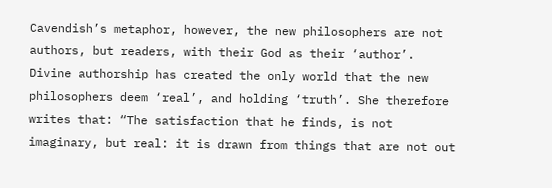Cavendish’s metaphor, however, the new philosophers are not authors, but readers, with their God as their ‘author’. Divine authorship has created the only world that the new philosophers deem ‘real’, and holding ‘truth’. She therefore writes that: “The satisfaction that he finds, is not imaginary, but real: it is drawn from things that are not out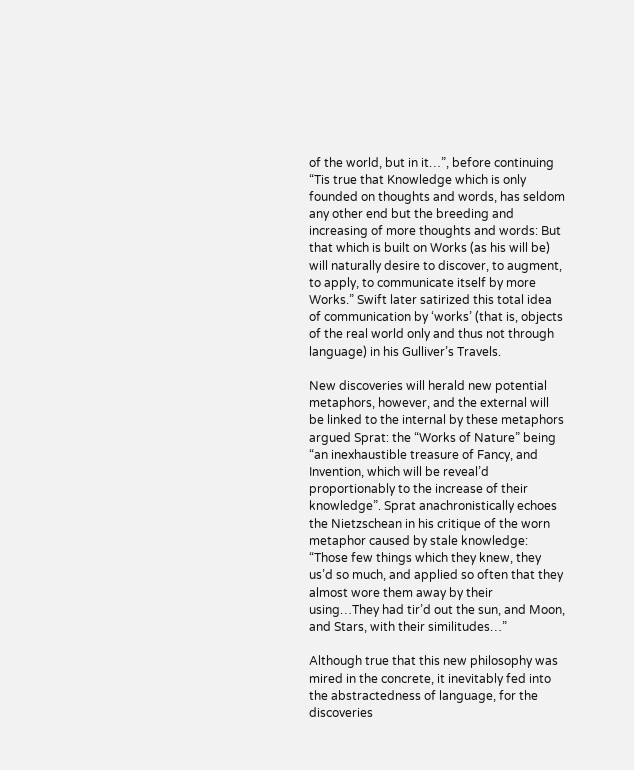of the world, but in it…”, before continuing “Tis true that Knowledge which is only founded on thoughts and words, has seldom any other end but the breeding and increasing of more thoughts and words: But that which is built on Works (as his will be) will naturally desire to discover, to augment, to apply, to communicate itself by more Works.” Swift later satirized this total idea of communication by ‘works’ (that is, objects of the real world only and thus not through language) in his Gulliver’s Travels.

New discoveries will herald new potential metaphors, however, and the external will be linked to the internal by these metaphors argued Sprat: the “Works of Nature” being “an inexhaustible treasure of Fancy, and Invention, which will be reveal’d proportionably to the increase of their knowledge”. Sprat anachronistically echoes the Nietzschean in his critique of the worn metaphor caused by stale knowledge: “Those few things which they knew, they us’d so much, and applied so often that they almost wore them away by their using…They had tir’d out the sun, and Moon, and Stars, with their similitudes…”

Although true that this new philosophy was mired in the concrete, it inevitably fed into the abstractedness of language, for the discoveries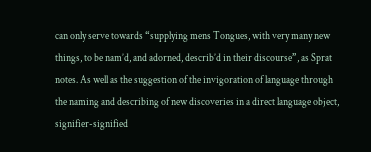can only serve towards “supplying mens Tongues, with very many new things, to be nam’d, and adorned, describ’d in their discourse”, as Sprat notes. As well as the suggestion of the invigoration of language through the naming and describing of new discoveries in a direct language object, signifier-signified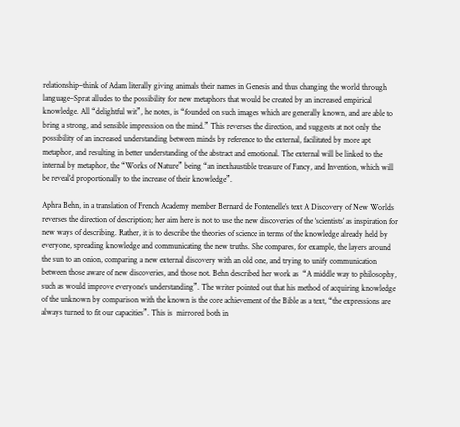relationship–think of Adam literally giving animals their names in Genesis and thus changing the world through language–Sprat alludes to the possibility for new metaphors that would be created by an increased empirical knowledge. All “delightful wit”, he notes, is “founded on such images which are generally known, and are able to bring a strong, and sensible impression on the mind.” This reverses the direction, and suggests at not only the possibility of an increased understanding between minds by reference to the external, facilitated by more apt metaphor, and resulting in better understanding of the abstract and emotional. The external will be linked to the internal by metaphor, the “Works of Nature” being “an inexhaustible treasure of Fancy, and Invention, which will be reveal’d proportionally to the increase of their knowledge”.

Aphra Behn, in a translation of French Academy member Bernard de Fontenelle’s text A Discovery of New Worlds reverses the direction of description; her aim here is not to use the new discoveries of the ‘scientists’ as inspiration for new ways of describing. Rather, it is to describe the theories of science in terms of the knowledge already held by everyone, spreading knowledge and communicating the new truths. She compares, for example, the layers around the sun to an onion, comparing a new external discovery with an old one, and trying to unify communication between those aware of new discoveries, and those not. Behn described her work as  “A middle way to philosophy, such as would improve everyone’s understanding”. The writer pointed out that his method of acquiring knowledge of the unknown by comparison with the known is the core achievement of the Bible as a text, “the expressions are always turned to fit our capacities”. This is  mirrored both in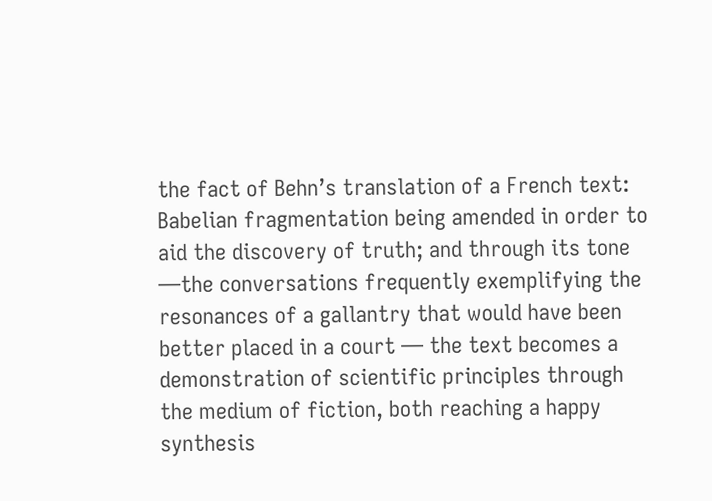the fact of Behn’s translation of a French text: Babelian fragmentation being amended in order to aid the discovery of truth; and through its tone —the conversations frequently exemplifying the resonances of a gallantry that would have been better placed in a court — the text becomes a demonstration of scientific principles through the medium of fiction, both reaching a happy synthesis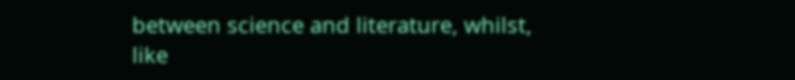between science and literature, whilst, like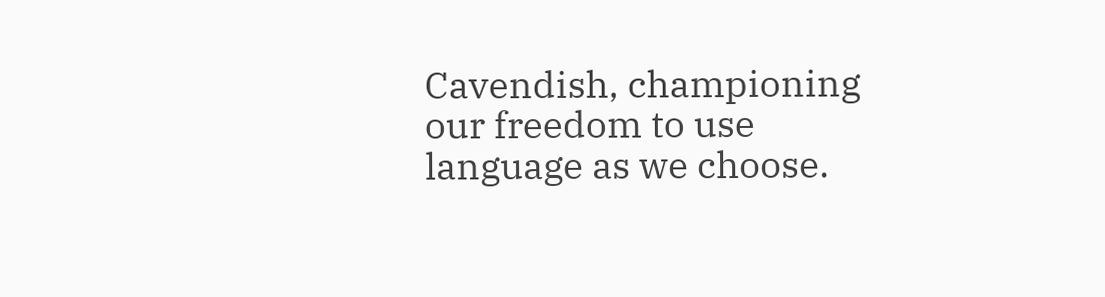Cavendish, championing our freedom to use language as we choose.